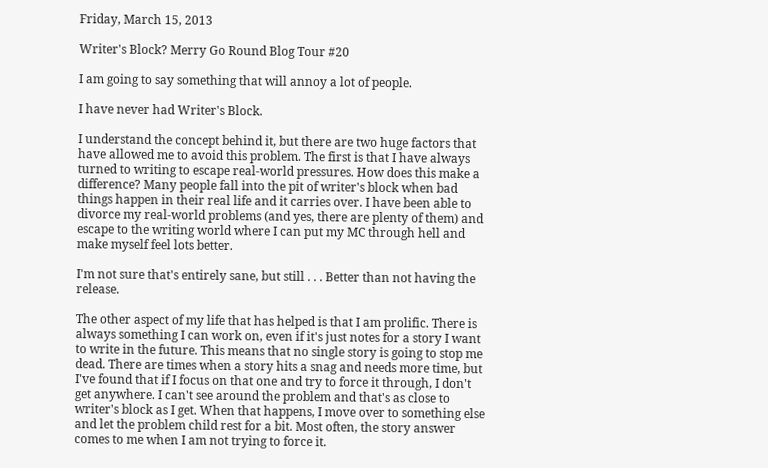Friday, March 15, 2013

Writer's Block? Merry Go Round Blog Tour #20

I am going to say something that will annoy a lot of people.

I have never had Writer's Block.

I understand the concept behind it, but there are two huge factors that have allowed me to avoid this problem. The first is that I have always turned to writing to escape real-world pressures. How does this make a difference? Many people fall into the pit of writer's block when bad things happen in their real life and it carries over. I have been able to divorce my real-world problems (and yes, there are plenty of them) and escape to the writing world where I can put my MC through hell and make myself feel lots better.

I'm not sure that's entirely sane, but still . . . Better than not having the release.

The other aspect of my life that has helped is that I am prolific. There is always something I can work on, even if it's just notes for a story I want to write in the future. This means that no single story is going to stop me dead. There are times when a story hits a snag and needs more time, but I've found that if I focus on that one and try to force it through, I don't get anywhere. I can't see around the problem and that's as close to writer's block as I get. When that happens, I move over to something else and let the problem child rest for a bit. Most often, the story answer comes to me when I am not trying to force it.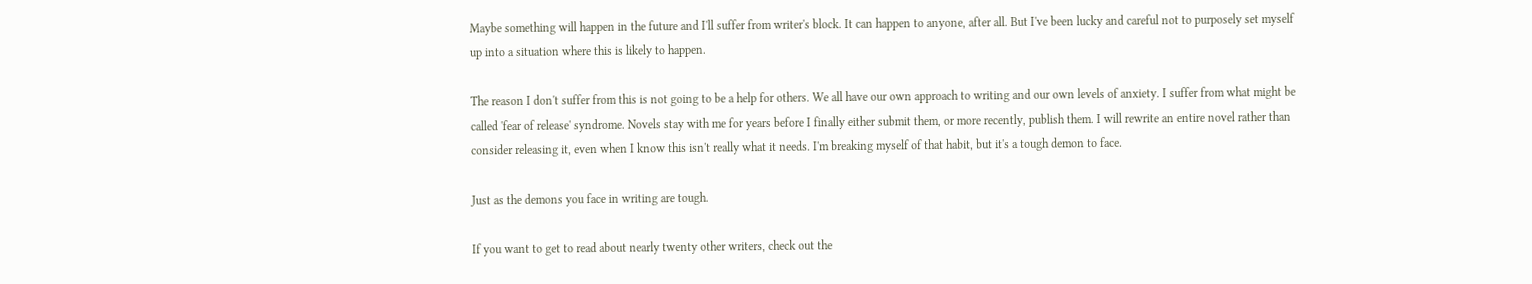Maybe something will happen in the future and I'll suffer from writer's block. It can happen to anyone, after all. But I've been lucky and careful not to purposely set myself up into a situation where this is likely to happen.

The reason I don't suffer from this is not going to be a help for others. We all have our own approach to writing and our own levels of anxiety. I suffer from what might be called 'fear of release' syndrome. Novels stay with me for years before I finally either submit them, or more recently, publish them. I will rewrite an entire novel rather than consider releasing it, even when I know this isn't really what it needs. I'm breaking myself of that habit, but it's a tough demon to face.

Just as the demons you face in writing are tough.

If you want to get to read about nearly twenty other writers, check out the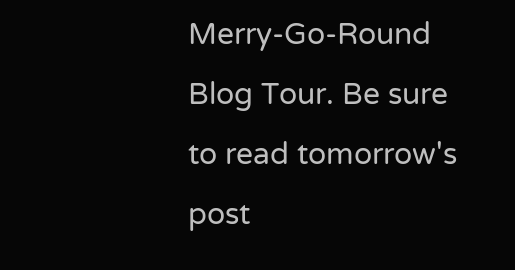Merry-Go-Round Blog Tour. Be sure to read tomorrow's post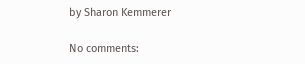by Sharon Kemmerer

No comments: